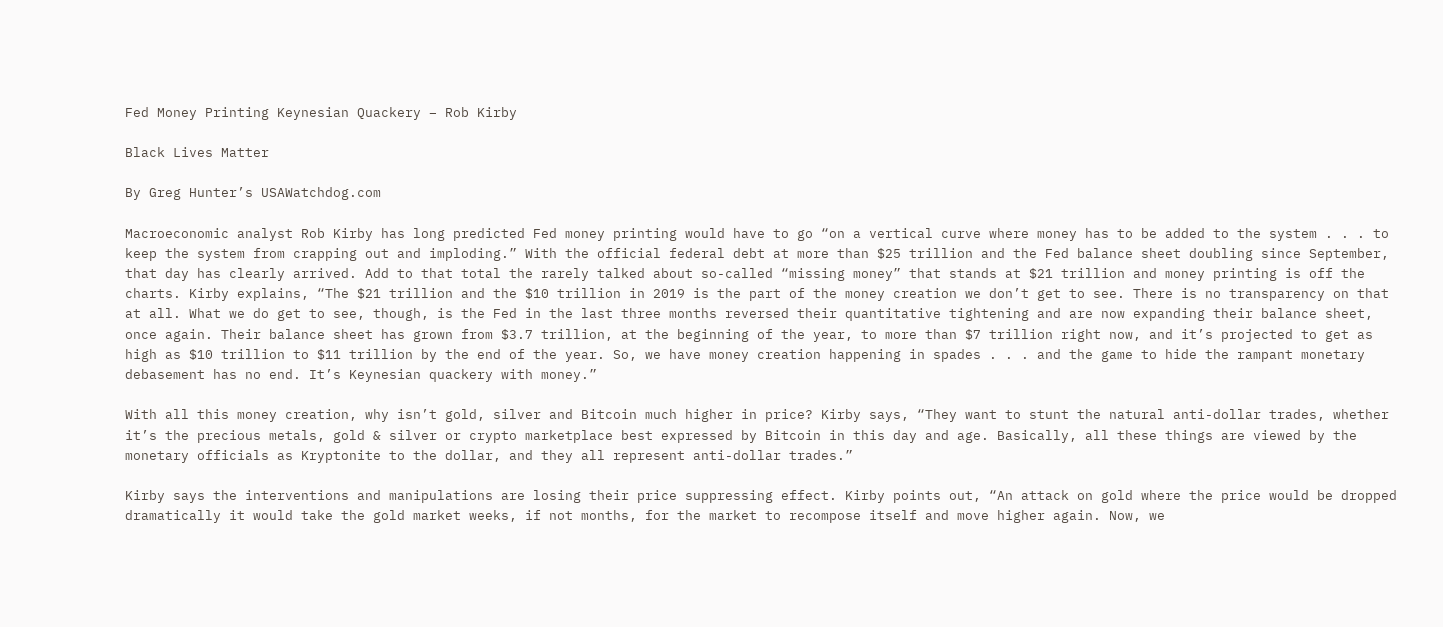Fed Money Printing Keynesian Quackery – Rob Kirby

Black Lives Matter

By Greg Hunter’s USAWatchdog.com

Macroeconomic analyst Rob Kirby has long predicted Fed money printing would have to go “on a vertical curve where money has to be added to the system . . . to keep the system from crapping out and imploding.” With the official federal debt at more than $25 trillion and the Fed balance sheet doubling since September, that day has clearly arrived. Add to that total the rarely talked about so-called “missing money” that stands at $21 trillion and money printing is off the charts. Kirby explains, “The $21 trillion and the $10 trillion in 2019 is the part of the money creation we don’t get to see. There is no transparency on that at all. What we do get to see, though, is the Fed in the last three months reversed their quantitative tightening and are now expanding their balance sheet, once again. Their balance sheet has grown from $3.7 trillion, at the beginning of the year, to more than $7 trillion right now, and it’s projected to get as high as $10 trillion to $11 trillion by the end of the year. So, we have money creation happening in spades . . . and the game to hide the rampant monetary debasement has no end. It’s Keynesian quackery with money.”

With all this money creation, why isn’t gold, silver and Bitcoin much higher in price? Kirby says, “They want to stunt the natural anti-dollar trades, whether it’s the precious metals, gold & silver or crypto marketplace best expressed by Bitcoin in this day and age. Basically, all these things are viewed by the monetary officials as Kryptonite to the dollar, and they all represent anti-dollar trades.”

Kirby says the interventions and manipulations are losing their price suppressing effect. Kirby points out, “An attack on gold where the price would be dropped dramatically it would take the gold market weeks, if not months, for the market to recompose itself and move higher again. Now, we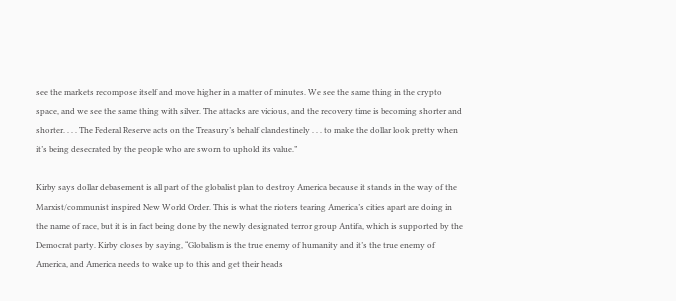see the markets recompose itself and move higher in a matter of minutes. We see the same thing in the crypto space, and we see the same thing with silver. The attacks are vicious, and the recovery time is becoming shorter and shorter. . . . The Federal Reserve acts on the Treasury’s behalf clandestinely . . . to make the dollar look pretty when it’s being desecrated by the people who are sworn to uphold its value.”

Kirby says dollar debasement is all part of the globalist plan to destroy America because it stands in the way of the Marxist/communist inspired New World Order. This is what the rioters tearing America’s cities apart are doing in the name of race, but it is in fact being done by the newly designated terror group Antifa, which is supported by the Democrat party. Kirby closes by saying, “Globalism is the true enemy of humanity and it’s the true enemy of America, and America needs to wake up to this and get their heads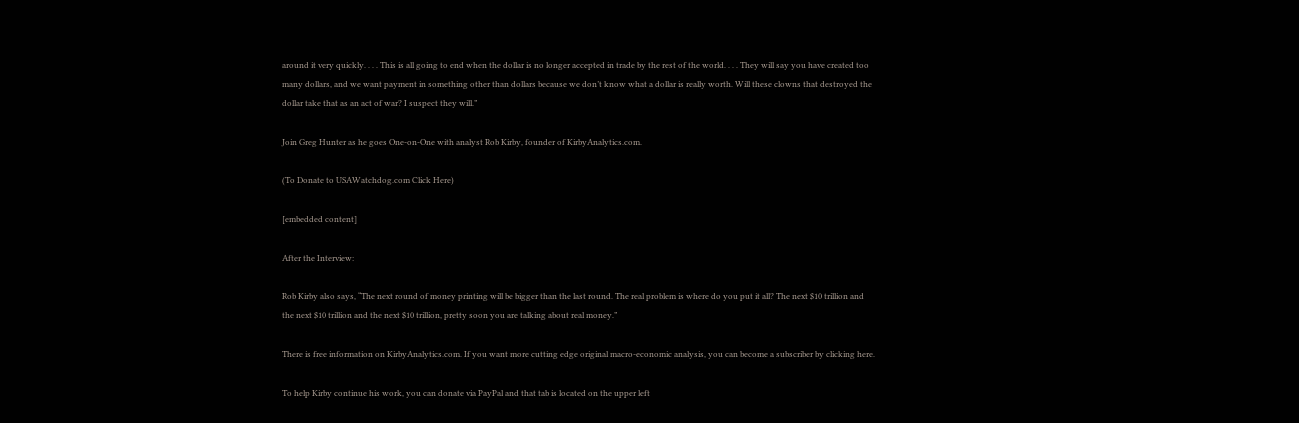around it very quickly. . . . This is all going to end when the dollar is no longer accepted in trade by the rest of the world. . . . They will say you have created too many dollars, and we want payment in something other than dollars because we don’t know what a dollar is really worth. Will these clowns that destroyed the dollar take that as an act of war? I suspect they will.”

Join Greg Hunter as he goes One-on-One with analyst Rob Kirby, founder of KirbyAnalytics.com.

(To Donate to USAWatchdog.com Click Here)

[embedded content]

After the Interview:

Rob Kirby also says, “The next round of money printing will be bigger than the last round. The real problem is where do you put it all? The next $10 trillion and the next $10 trillion and the next $10 trillion, pretty soon you are talking about real money.”

There is free information on KirbyAnalytics.com. If you want more cutting edge original macro-economic analysis, you can become a subscriber by clicking here.

To help Kirby continue his work, you can donate via PayPal and that tab is located on the upper left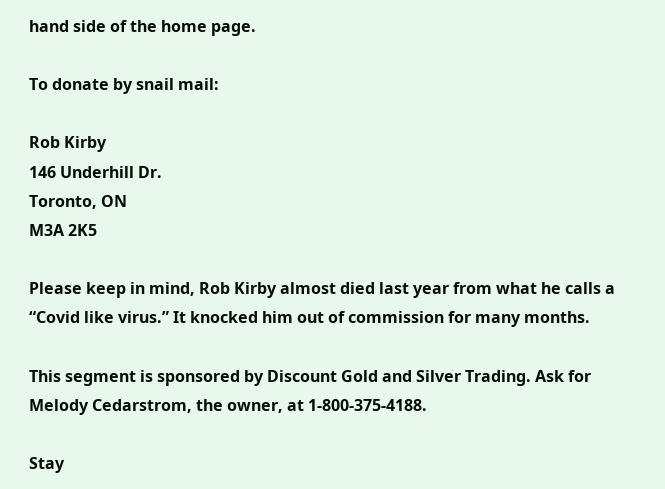hand side of the home page.

To donate by snail mail:

Rob Kirby
146 Underhill Dr.
Toronto, ON
M3A 2K5

Please keep in mind, Rob Kirby almost died last year from what he calls a “Covid like virus.” It knocked him out of commission for many months.

This segment is sponsored by Discount Gold and Silver Trading. Ask for Melody Cedarstrom, the owner, at 1-800-375-4188.

Stay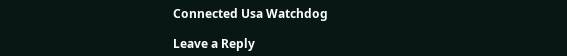Connected Usa Watchdog

Leave a Reply